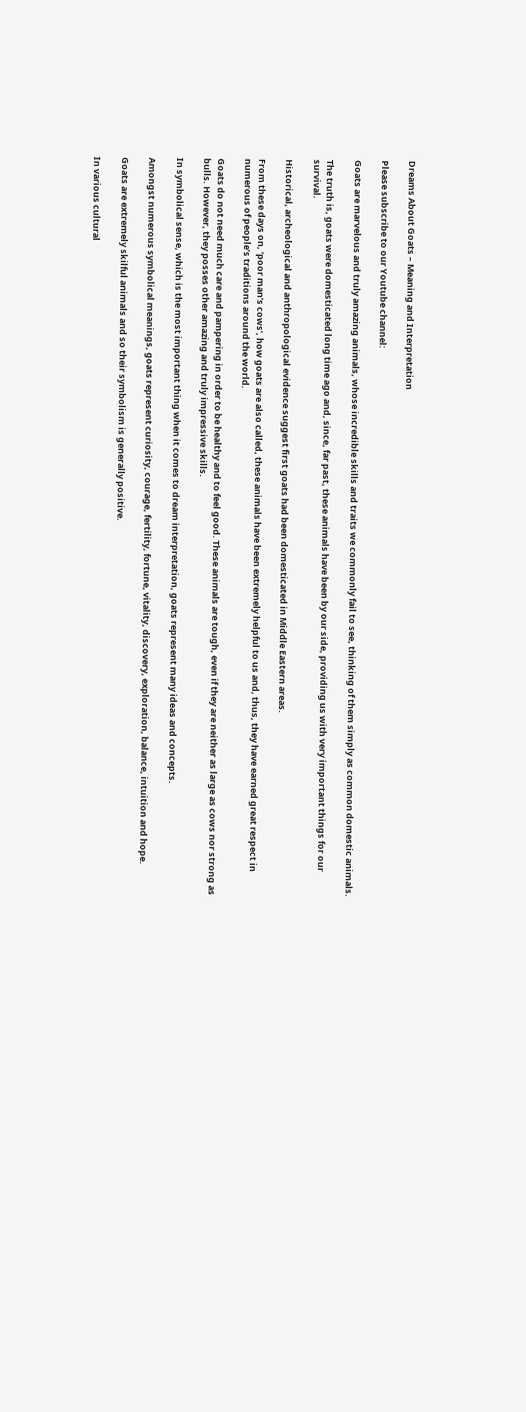Dreams About Goats – Meaning and Interpretation

Please subscribe to our Youtube channel:

Goats are marvelous and truly amazing animals, whose incredible skills and traits we commonly fail to see, thinking of them simply as common domestic animals.

The truth is, goats were domesticated long time ago and, since, far past, these animals have been by our side, providing us with very important things for our survival.

Historical, archeological and anthropological evidence suggest first goats had been domesticated in Middle Eastern areas.

From these days on, ‘poor man’s cows’, how goats are also called, these animals have been extremely helpful to us and, thus, they have earned great respect in numerous of people’s traditions around the world.

Goats do not need much care and pampering in order to be healthy and to feel good. These animals are tough, even if they are neither as large as cows nor strong as bulls. However, they posses other amazing and truly impressive skills.

In symbolical sense, which is the most important thing when it comes to dream interpretation, goats represent many ideas and concepts.

Amongst numerous symbolical meanings, goats represent curiosity, courage, fertility, fortune, vitality, discovery, exploration, balance, intuition and hope.

Goats are extremely skilful animals and so their symbolism is generally positive.

In various cultural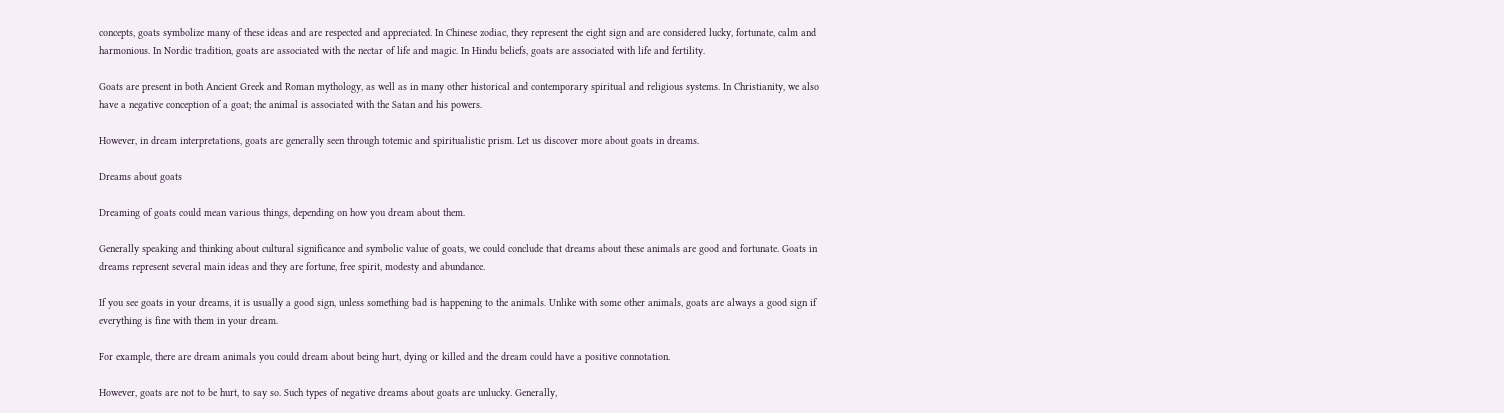concepts, goats symbolize many of these ideas and are respected and appreciated. In Chinese zodiac, they represent the eight sign and are considered lucky, fortunate, calm and harmonious. In Nordic tradition, goats are associated with the nectar of life and magic. In Hindu beliefs, goats are associated with life and fertility.

Goats are present in both Ancient Greek and Roman mythology, as well as in many other historical and contemporary spiritual and religious systems. In Christianity, we also have a negative conception of a goat; the animal is associated with the Satan and his powers.

However, in dream interpretations, goats are generally seen through totemic and spiritualistic prism. Let us discover more about goats in dreams.

Dreams about goats

Dreaming of goats could mean various things, depending on how you dream about them.

Generally speaking and thinking about cultural significance and symbolic value of goats, we could conclude that dreams about these animals are good and fortunate. Goats in dreams represent several main ideas and they are fortune, free spirit, modesty and abundance.

If you see goats in your dreams, it is usually a good sign, unless something bad is happening to the animals. Unlike with some other animals, goats are always a good sign if everything is fine with them in your dream.

For example, there are dream animals you could dream about being hurt, dying or killed and the dream could have a positive connotation.

However, goats are not to be hurt, to say so. Such types of negative dreams about goats are unlucky. Generally,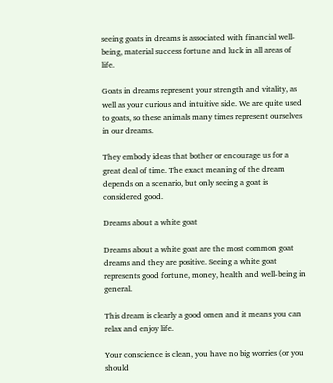seeing goats in dreams is associated with financial well-being, material success fortune and luck in all areas of life.

Goats in dreams represent your strength and vitality, as well as your curious and intuitive side. We are quite used to goats, so these animals many times represent ourselves in our dreams.

They embody ideas that bother or encourage us for a great deal of time. The exact meaning of the dream depends on a scenario, but only seeing a goat is considered good.

Dreams about a white goat

Dreams about a white goat are the most common goat dreams and they are positive. Seeing a white goat represents good fortune, money, health and well-being in general.

This dream is clearly a good omen and it means you can relax and enjoy life.

Your conscience is clean, you have no big worries (or you should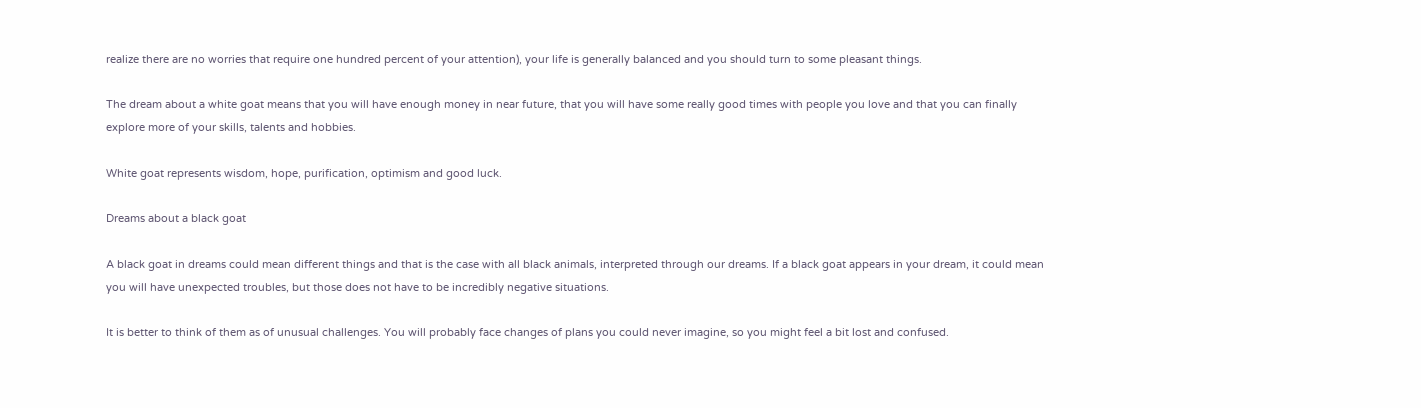realize there are no worries that require one hundred percent of your attention), your life is generally balanced and you should turn to some pleasant things.

The dream about a white goat means that you will have enough money in near future, that you will have some really good times with people you love and that you can finally explore more of your skills, talents and hobbies.

White goat represents wisdom, hope, purification, optimism and good luck.

Dreams about a black goat

A black goat in dreams could mean different things and that is the case with all black animals, interpreted through our dreams. If a black goat appears in your dream, it could mean you will have unexpected troubles, but those does not have to be incredibly negative situations.

It is better to think of them as of unusual challenges. You will probably face changes of plans you could never imagine, so you might feel a bit lost and confused.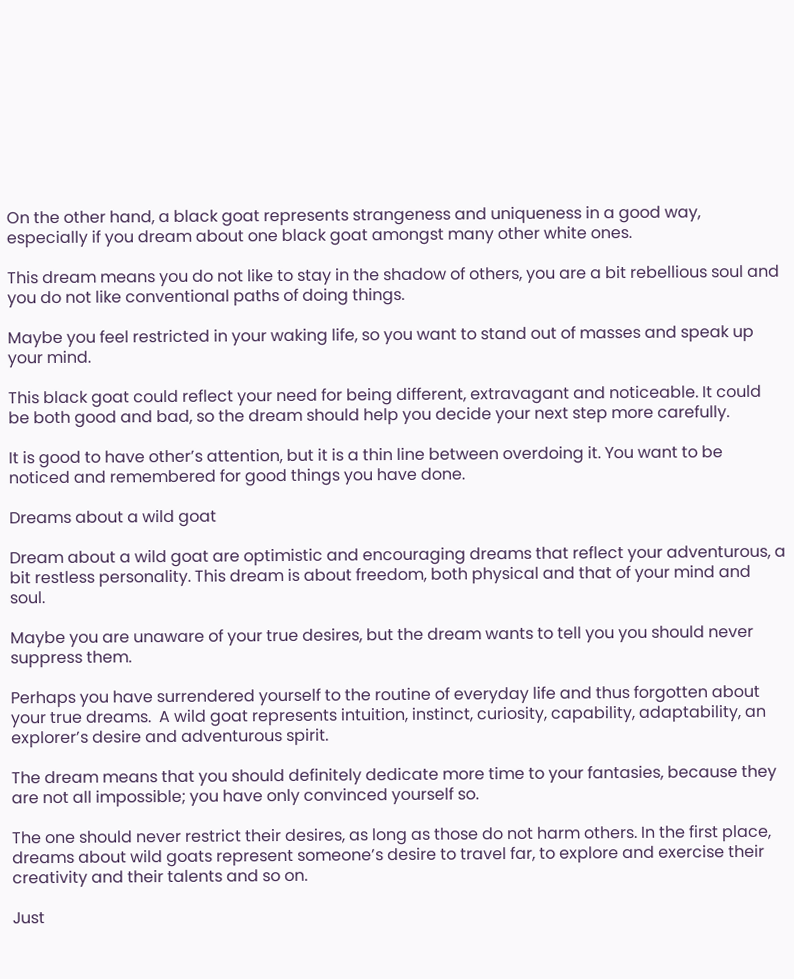On the other hand, a black goat represents strangeness and uniqueness in a good way, especially if you dream about one black goat amongst many other white ones.

This dream means you do not like to stay in the shadow of others, you are a bit rebellious soul and you do not like conventional paths of doing things.

Maybe you feel restricted in your waking life, so you want to stand out of masses and speak up your mind.

This black goat could reflect your need for being different, extravagant and noticeable. It could be both good and bad, so the dream should help you decide your next step more carefully.

It is good to have other’s attention, but it is a thin line between overdoing it. You want to be noticed and remembered for good things you have done.

Dreams about a wild goat

Dream about a wild goat are optimistic and encouraging dreams that reflect your adventurous, a bit restless personality. This dream is about freedom, both physical and that of your mind and soul.

Maybe you are unaware of your true desires, but the dream wants to tell you you should never suppress them.

Perhaps you have surrendered yourself to the routine of everyday life and thus forgotten about your true dreams.  A wild goat represents intuition, instinct, curiosity, capability, adaptability, an explorer’s desire and adventurous spirit.

The dream means that you should definitely dedicate more time to your fantasies, because they are not all impossible; you have only convinced yourself so.

The one should never restrict their desires, as long as those do not harm others. In the first place, dreams about wild goats represent someone’s desire to travel far, to explore and exercise their creativity and their talents and so on.

Just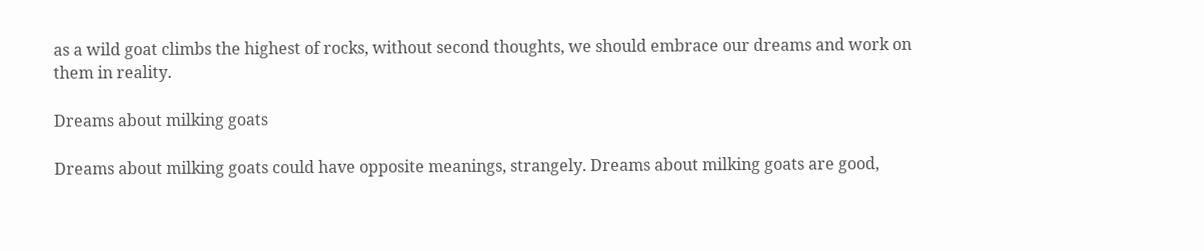as a wild goat climbs the highest of rocks, without second thoughts, we should embrace our dreams and work on them in reality.

Dreams about milking goats

Dreams about milking goats could have opposite meanings, strangely. Dreams about milking goats are good,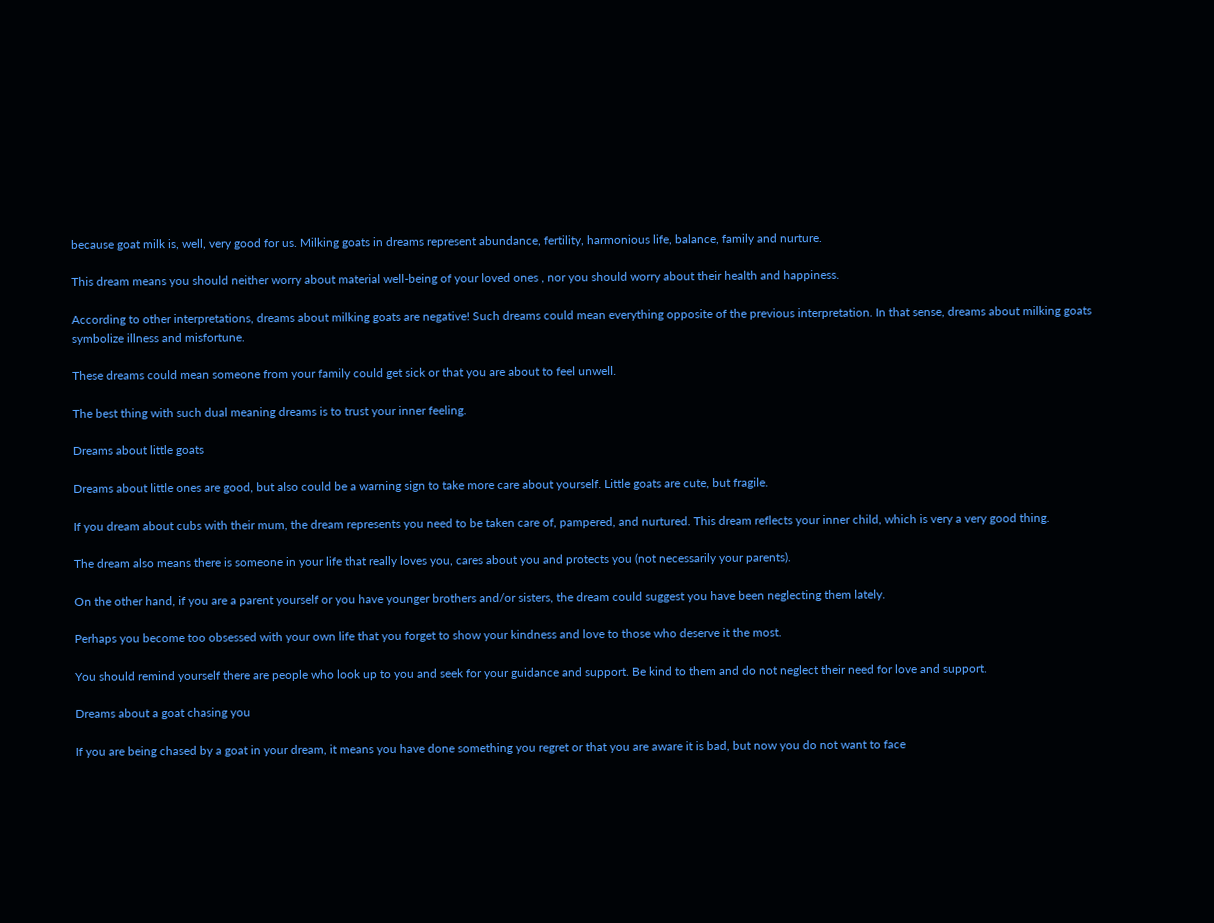because goat milk is, well, very good for us. Milking goats in dreams represent abundance, fertility, harmonious life, balance, family and nurture.

This dream means you should neither worry about material well-being of your loved ones , nor you should worry about their health and happiness.

According to other interpretations, dreams about milking goats are negative! Such dreams could mean everything opposite of the previous interpretation. In that sense, dreams about milking goats symbolize illness and misfortune.

These dreams could mean someone from your family could get sick or that you are about to feel unwell.

The best thing with such dual meaning dreams is to trust your inner feeling.

Dreams about little goats

Dreams about little ones are good, but also could be a warning sign to take more care about yourself. Little goats are cute, but fragile.

If you dream about cubs with their mum, the dream represents you need to be taken care of, pampered, and nurtured. This dream reflects your inner child, which is very a very good thing.

The dream also means there is someone in your life that really loves you, cares about you and protects you (not necessarily your parents).

On the other hand, if you are a parent yourself or you have younger brothers and/or sisters, the dream could suggest you have been neglecting them lately.

Perhaps you become too obsessed with your own life that you forget to show your kindness and love to those who deserve it the most.

You should remind yourself there are people who look up to you and seek for your guidance and support. Be kind to them and do not neglect their need for love and support.

Dreams about a goat chasing you

If you are being chased by a goat in your dream, it means you have done something you regret or that you are aware it is bad, but now you do not want to face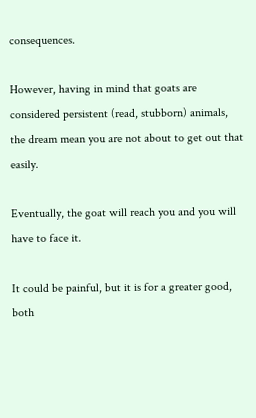consequences.

However, having in mind that goats are considered persistent (read, stubborn) animals, the dream mean you are not about to get out that easily.

Eventually, the goat will reach you and you will have to face it.

It could be painful, but it is for a greater good, both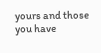yours and those you have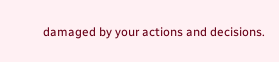damaged by your actions and decisions.